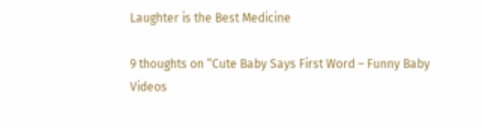Laughter is the Best Medicine

9 thoughts on “Cute Baby Says First Word – Funny Baby Videos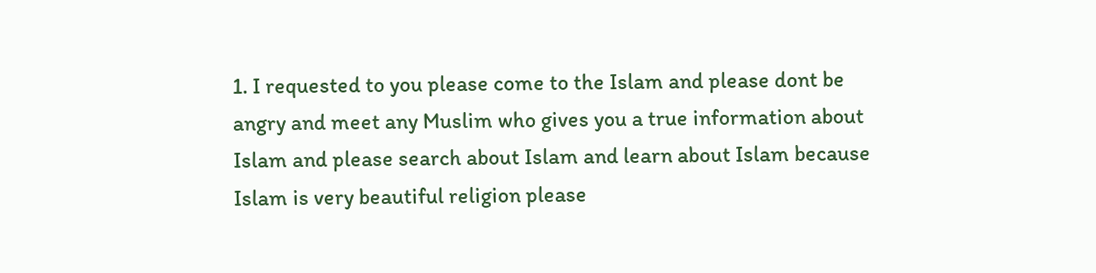1. I requested to you please come to the Islam and please dont be angry and meet any Muslim who gives you a true information about Islam and please search about Islam and learn about Islam because Islam is very beautiful religion please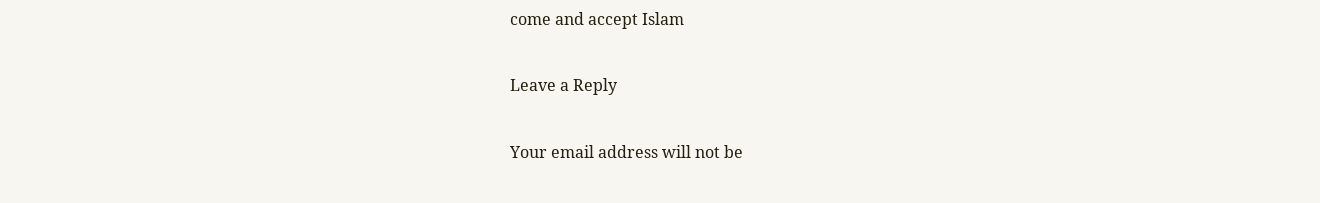come and accept Islam

Leave a Reply

Your email address will not be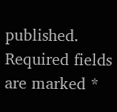published. Required fields are marked *